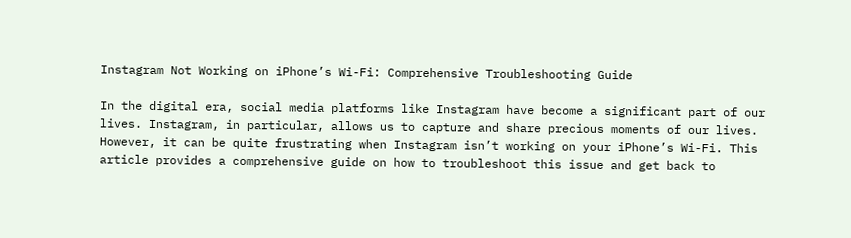Instagram Not Working on iPhone’s Wi-Fi: Comprehensive Troubleshooting Guide

In the digital era, social media platforms like Instagram have become a significant part of our lives. Instagram, in particular, allows us to capture and share precious moments of our lives. However, it can be quite frustrating when Instagram isn’t working on your iPhone’s Wi-Fi. This article provides a comprehensive guide on how to troubleshoot this issue and get back to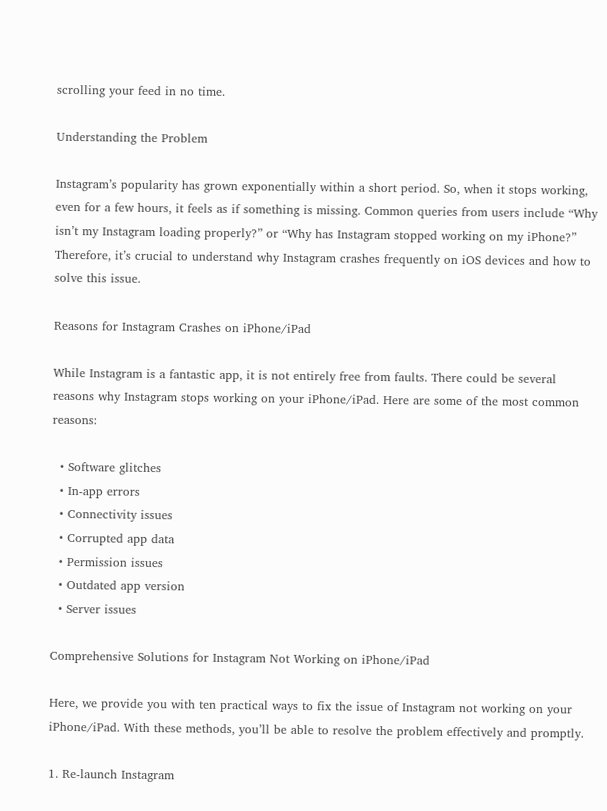scrolling your feed in no time.

Understanding the Problem

Instagram’s popularity has grown exponentially within a short period. So, when it stops working, even for a few hours, it feels as if something is missing. Common queries from users include “Why isn’t my Instagram loading properly?” or “Why has Instagram stopped working on my iPhone?” Therefore, it’s crucial to understand why Instagram crashes frequently on iOS devices and how to solve this issue.

Reasons for Instagram Crashes on iPhone/iPad

While Instagram is a fantastic app, it is not entirely free from faults. There could be several reasons why Instagram stops working on your iPhone/iPad. Here are some of the most common reasons:

  • Software glitches
  • In-app errors
  • Connectivity issues
  • Corrupted app data
  • Permission issues
  • Outdated app version
  • Server issues

Comprehensive Solutions for Instagram Not Working on iPhone/iPad

Here, we provide you with ten practical ways to fix the issue of Instagram not working on your iPhone/iPad. With these methods, you’ll be able to resolve the problem effectively and promptly.

1. Re-launch Instagram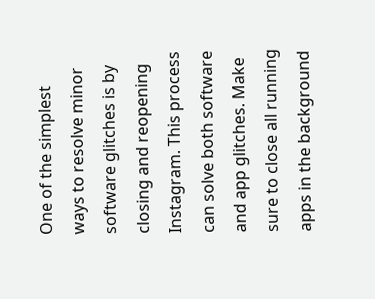One of the simplest ways to resolve minor software glitches is by closing and reopening Instagram. This process can solve both software and app glitches. Make sure to close all running apps in the background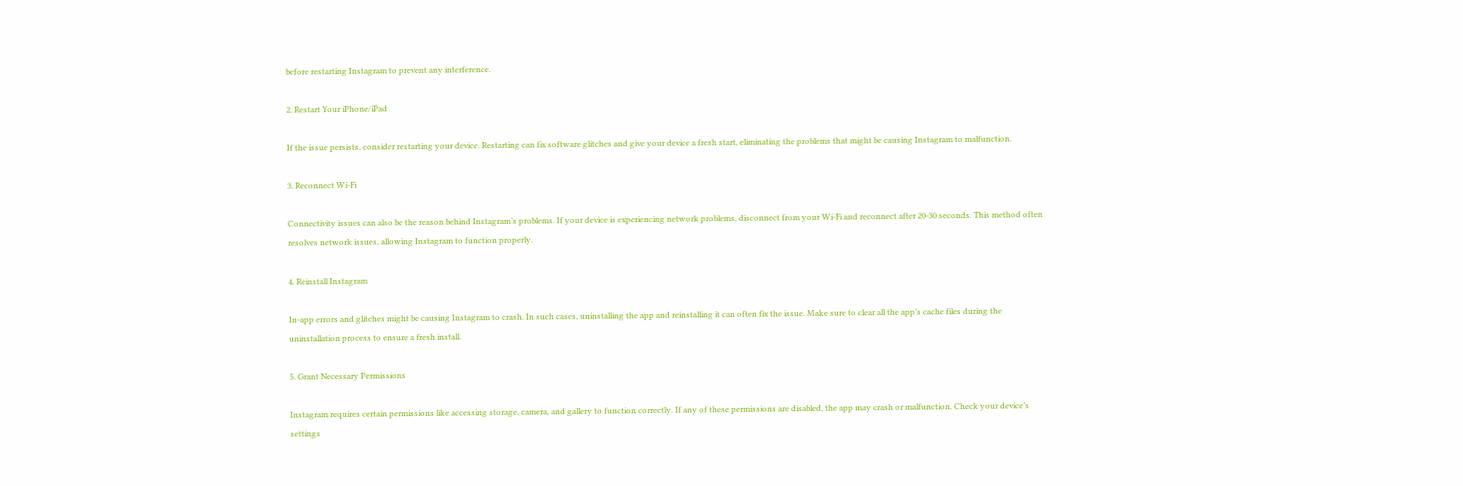before restarting Instagram to prevent any interference.

2. Restart Your iPhone/iPad

If the issue persists, consider restarting your device. Restarting can fix software glitches and give your device a fresh start, eliminating the problems that might be causing Instagram to malfunction.

3. Reconnect Wi-Fi

Connectivity issues can also be the reason behind Instagram’s problems. If your device is experiencing network problems, disconnect from your Wi-Fi and reconnect after 20-30 seconds. This method often resolves network issues, allowing Instagram to function properly.

4. Reinstall Instagram

In-app errors and glitches might be causing Instagram to crash. In such cases, uninstalling the app and reinstalling it can often fix the issue. Make sure to clear all the app’s cache files during the uninstallation process to ensure a fresh install.

5. Grant Necessary Permissions

Instagram requires certain permissions like accessing storage, camera, and gallery to function correctly. If any of these permissions are disabled, the app may crash or malfunction. Check your device’s settings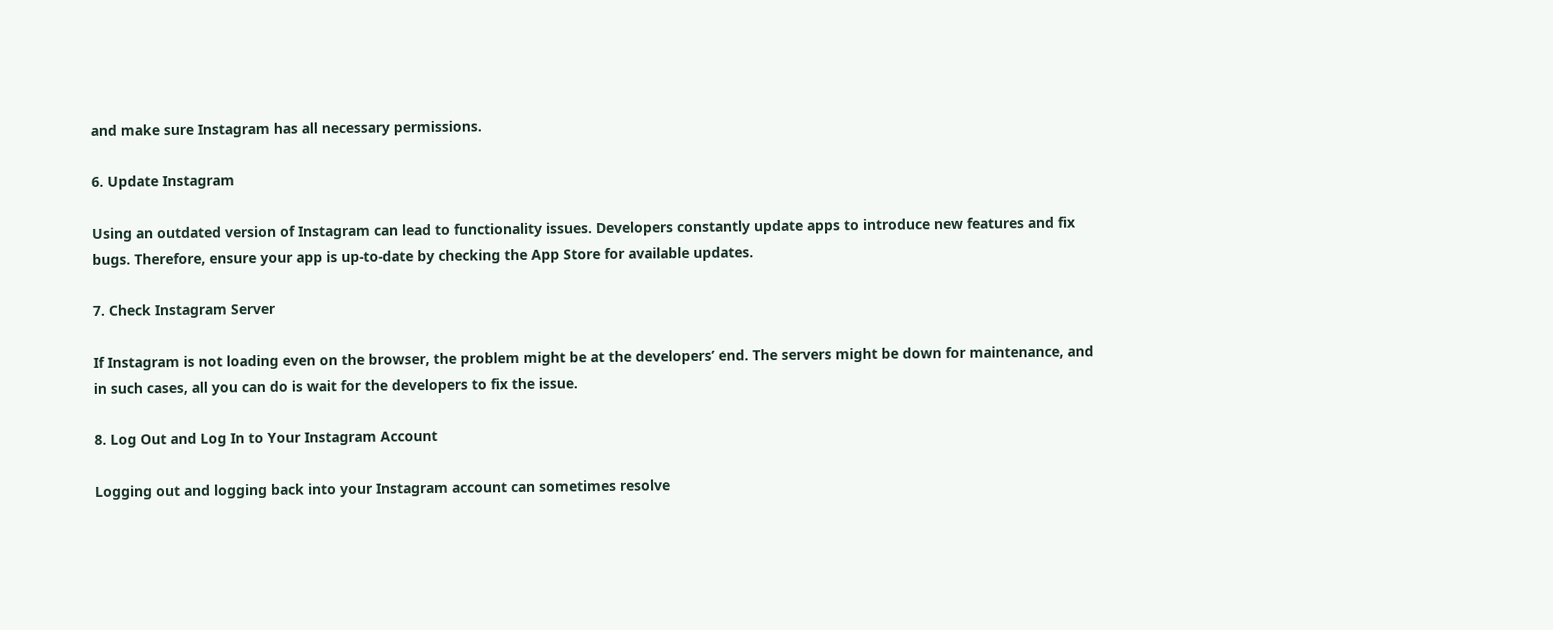and make sure Instagram has all necessary permissions.

6. Update Instagram

Using an outdated version of Instagram can lead to functionality issues. Developers constantly update apps to introduce new features and fix bugs. Therefore, ensure your app is up-to-date by checking the App Store for available updates.

7. Check Instagram Server

If Instagram is not loading even on the browser, the problem might be at the developers’ end. The servers might be down for maintenance, and in such cases, all you can do is wait for the developers to fix the issue.

8. Log Out and Log In to Your Instagram Account

Logging out and logging back into your Instagram account can sometimes resolve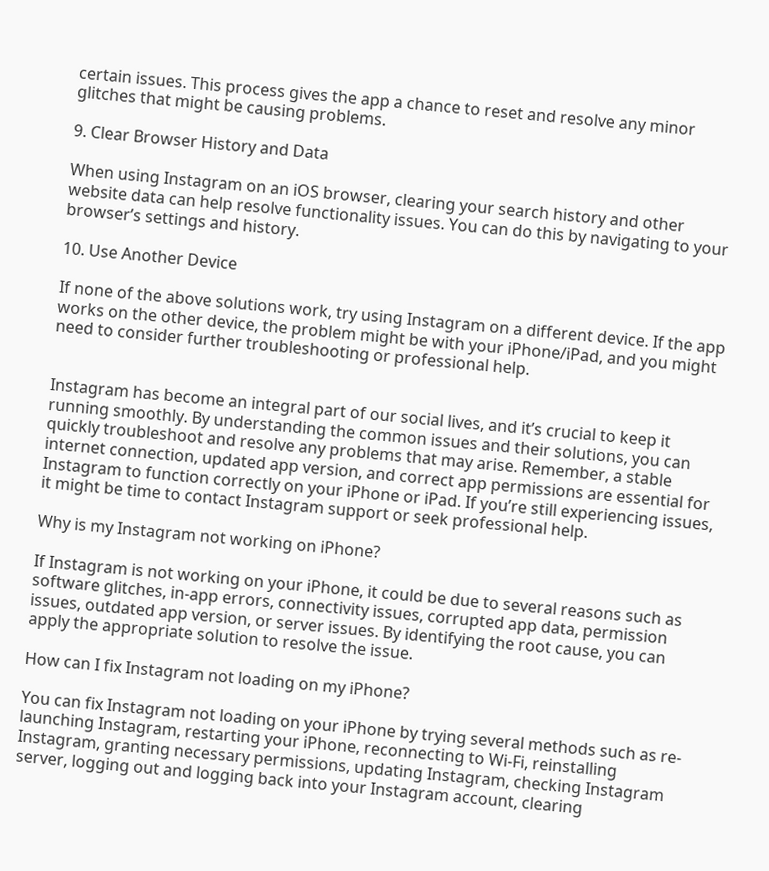certain issues. This process gives the app a chance to reset and resolve any minor glitches that might be causing problems.

9. Clear Browser History and Data

When using Instagram on an iOS browser, clearing your search history and other website data can help resolve functionality issues. You can do this by navigating to your browser’s settings and history.

10. Use Another Device

If none of the above solutions work, try using Instagram on a different device. If the app works on the other device, the problem might be with your iPhone/iPad, and you might need to consider further troubleshooting or professional help.


Instagram has become an integral part of our social lives, and it’s crucial to keep it running smoothly. By understanding the common issues and their solutions, you can quickly troubleshoot and resolve any problems that may arise. Remember, a stable internet connection, updated app version, and correct app permissions are essential for Instagram to function correctly on your iPhone or iPad. If you’re still experiencing issues, it might be time to contact Instagram support or seek professional help.

Why is my Instagram not working on iPhone?

If Instagram is not working on your iPhone, it could be due to several reasons such as software glitches, in-app errors, connectivity issues, corrupted app data, permission issues, outdated app version, or server issues. By identifying the root cause, you can apply the appropriate solution to resolve the issue.

How can I fix Instagram not loading on my iPhone?

You can fix Instagram not loading on your iPhone by trying several methods such as re-launching Instagram, restarting your iPhone, reconnecting to Wi-Fi, reinstalling Instagram, granting necessary permissions, updating Instagram, checking Instagram server, logging out and logging back into your Instagram account, clearing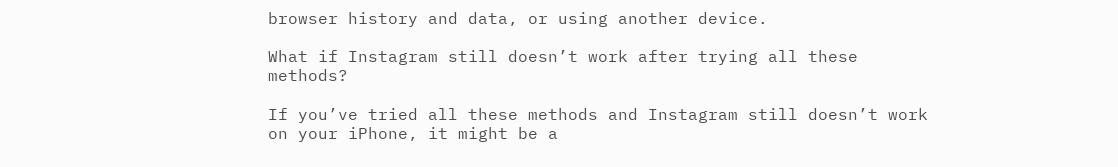browser history and data, or using another device.

What if Instagram still doesn’t work after trying all these methods?

If you’ve tried all these methods and Instagram still doesn’t work on your iPhone, it might be a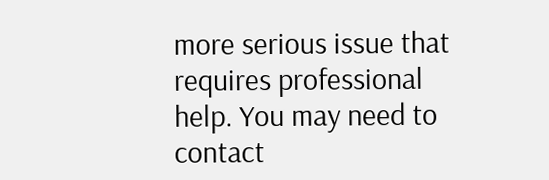more serious issue that requires professional help. You may need to contact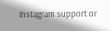Instagram support or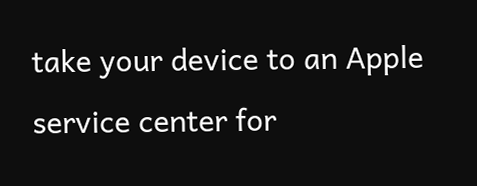take your device to an Apple service center for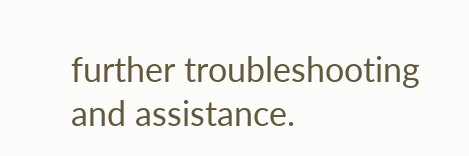further troubleshooting and assistance.